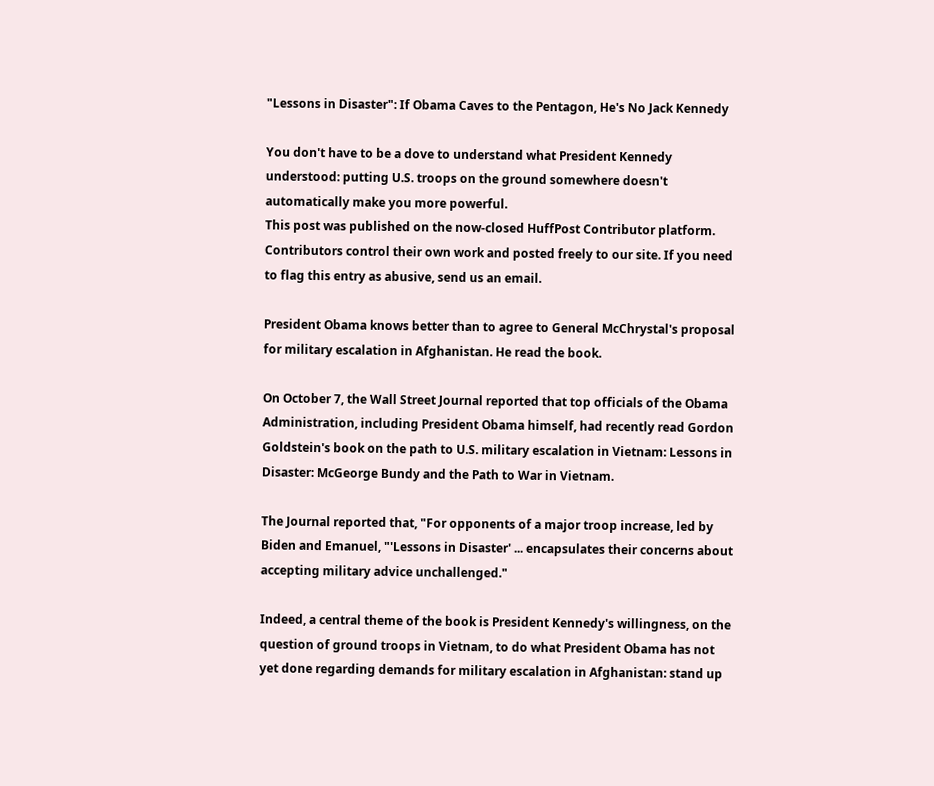"Lessons in Disaster": If Obama Caves to the Pentagon, He's No Jack Kennedy

You don't have to be a dove to understand what President Kennedy understood: putting U.S. troops on the ground somewhere doesn't automatically make you more powerful.
This post was published on the now-closed HuffPost Contributor platform. Contributors control their own work and posted freely to our site. If you need to flag this entry as abusive, send us an email.

President Obama knows better than to agree to General McChrystal's proposal for military escalation in Afghanistan. He read the book.

On October 7, the Wall Street Journal reported that top officials of the Obama Administration, including President Obama himself, had recently read Gordon Goldstein's book on the path to U.S. military escalation in Vietnam: Lessons in Disaster: McGeorge Bundy and the Path to War in Vietnam.

The Journal reported that, "For opponents of a major troop increase, led by Biden and Emanuel, "'Lessons in Disaster' ... encapsulates their concerns about accepting military advice unchallenged."

Indeed, a central theme of the book is President Kennedy's willingness, on the question of ground troops in Vietnam, to do what President Obama has not yet done regarding demands for military escalation in Afghanistan: stand up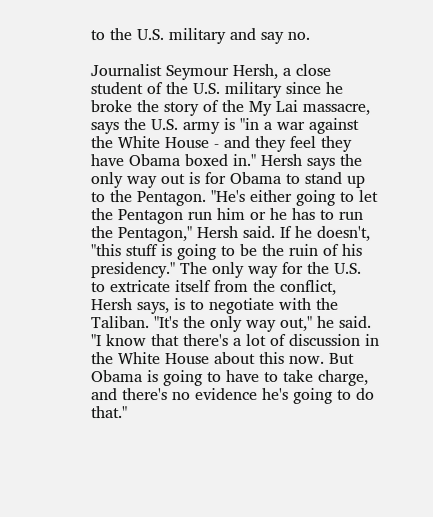to the U.S. military and say no.

Journalist Seymour Hersh, a close student of the U.S. military since he broke the story of the My Lai massacre, says the U.S. army is "in a war against the White House - and they feel they have Obama boxed in." Hersh says the only way out is for Obama to stand up to the Pentagon. "He's either going to let the Pentagon run him or he has to run the Pentagon," Hersh said. If he doesn't, "this stuff is going to be the ruin of his presidency." The only way for the U.S. to extricate itself from the conflict, Hersh says, is to negotiate with the Taliban. "It's the only way out," he said. "I know that there's a lot of discussion in the White House about this now. But Obama is going to have to take charge, and there's no evidence he's going to do that."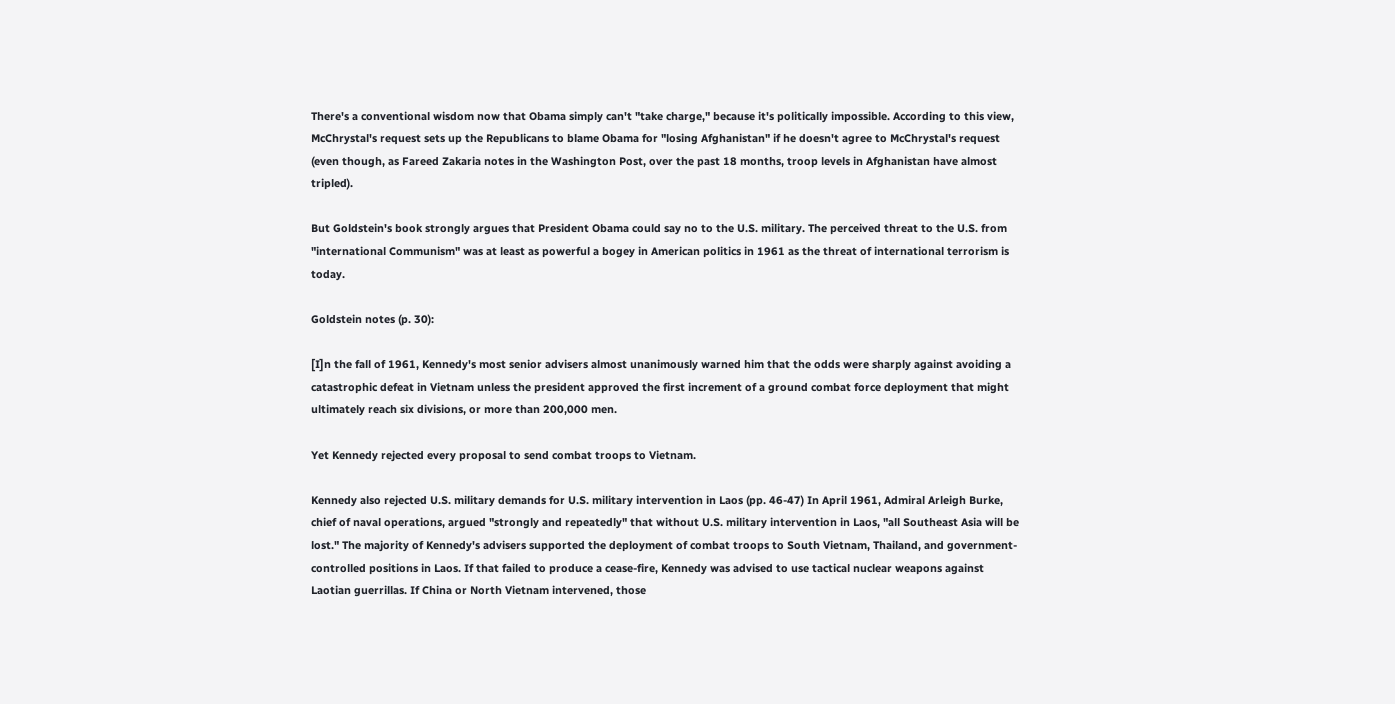There's a conventional wisdom now that Obama simply can't "take charge," because it's politically impossible. According to this view, McChrystal's request sets up the Republicans to blame Obama for "losing Afghanistan" if he doesn't agree to McChrystal's request (even though, as Fareed Zakaria notes in the Washington Post, over the past 18 months, troop levels in Afghanistan have almost tripled).

But Goldstein's book strongly argues that President Obama could say no to the U.S. military. The perceived threat to the U.S. from "international Communism" was at least as powerful a bogey in American politics in 1961 as the threat of international terrorism is today.

Goldstein notes (p. 30):

[I]n the fall of 1961, Kennedy's most senior advisers almost unanimously warned him that the odds were sharply against avoiding a catastrophic defeat in Vietnam unless the president approved the first increment of a ground combat force deployment that might ultimately reach six divisions, or more than 200,000 men.

Yet Kennedy rejected every proposal to send combat troops to Vietnam.

Kennedy also rejected U.S. military demands for U.S. military intervention in Laos (pp. 46-47) In April 1961, Admiral Arleigh Burke, chief of naval operations, argued "strongly and repeatedly" that without U.S. military intervention in Laos, "all Southeast Asia will be lost." The majority of Kennedy's advisers supported the deployment of combat troops to South Vietnam, Thailand, and government-controlled positions in Laos. If that failed to produce a cease-fire, Kennedy was advised to use tactical nuclear weapons against Laotian guerrillas. If China or North Vietnam intervened, those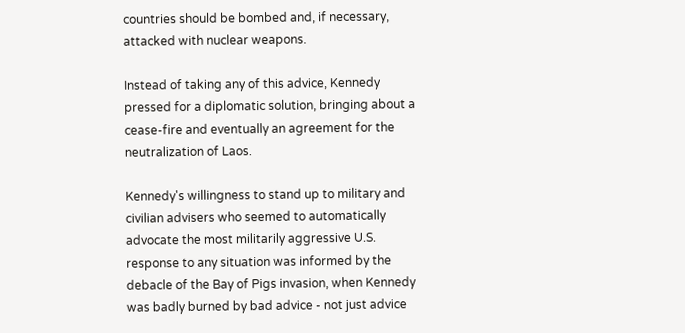countries should be bombed and, if necessary, attacked with nuclear weapons.

Instead of taking any of this advice, Kennedy pressed for a diplomatic solution, bringing about a cease-fire and eventually an agreement for the neutralization of Laos.

Kennedy's willingness to stand up to military and civilian advisers who seemed to automatically advocate the most militarily aggressive U.S. response to any situation was informed by the debacle of the Bay of Pigs invasion, when Kennedy was badly burned by bad advice - not just advice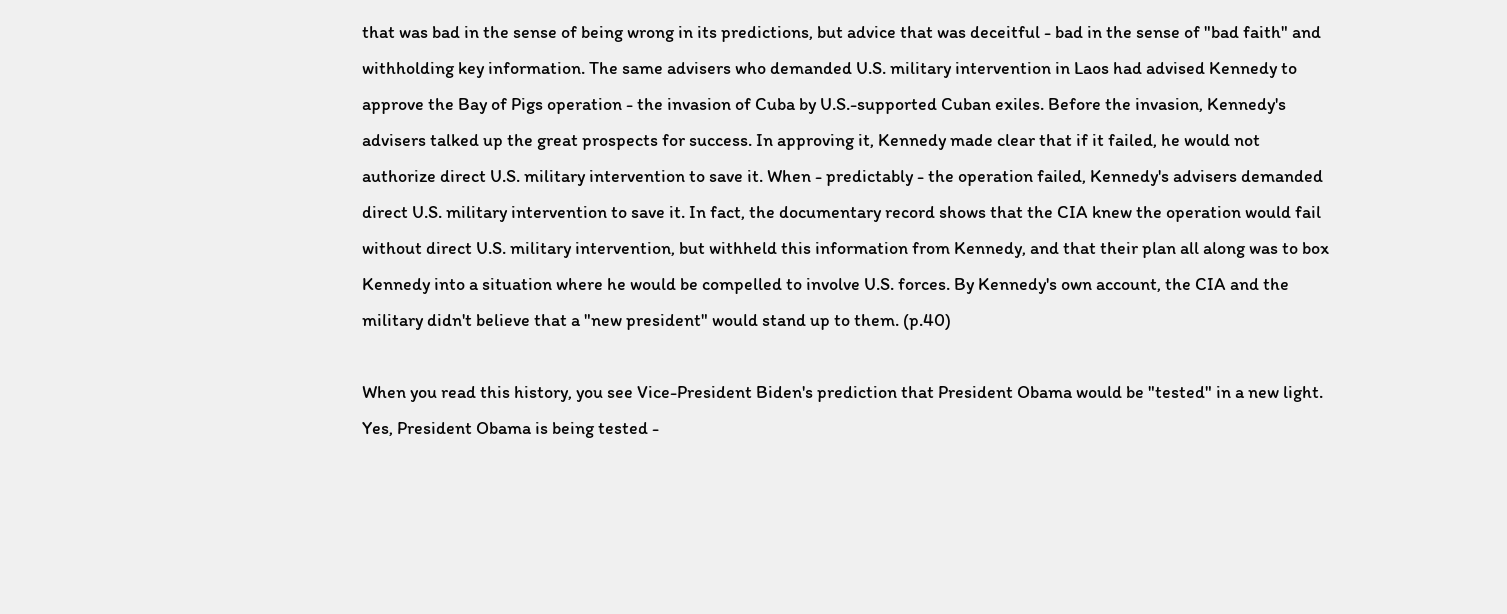that was bad in the sense of being wrong in its predictions, but advice that was deceitful - bad in the sense of "bad faith" and withholding key information. The same advisers who demanded U.S. military intervention in Laos had advised Kennedy to approve the Bay of Pigs operation - the invasion of Cuba by U.S.-supported Cuban exiles. Before the invasion, Kennedy's advisers talked up the great prospects for success. In approving it, Kennedy made clear that if it failed, he would not authorize direct U.S. military intervention to save it. When - predictably - the operation failed, Kennedy's advisers demanded direct U.S. military intervention to save it. In fact, the documentary record shows that the CIA knew the operation would fail without direct U.S. military intervention, but withheld this information from Kennedy, and that their plan all along was to box Kennedy into a situation where he would be compelled to involve U.S. forces. By Kennedy's own account, the CIA and the military didn't believe that a "new president" would stand up to them. (p.40)

When you read this history, you see Vice-President Biden's prediction that President Obama would be "tested" in a new light. Yes, President Obama is being tested -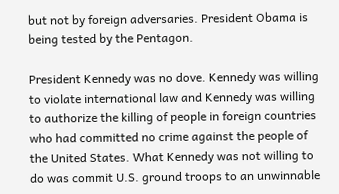but not by foreign adversaries. President Obama is being tested by the Pentagon.

President Kennedy was no dove. Kennedy was willing to violate international law and Kennedy was willing to authorize the killing of people in foreign countries who had committed no crime against the people of the United States. What Kennedy was not willing to do was commit U.S. ground troops to an unwinnable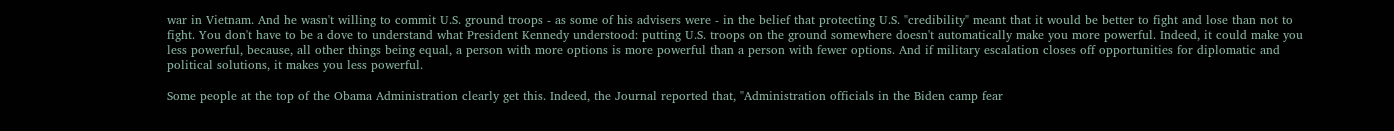war in Vietnam. And he wasn't willing to commit U.S. ground troops - as some of his advisers were - in the belief that protecting U.S. "credibility" meant that it would be better to fight and lose than not to fight. You don't have to be a dove to understand what President Kennedy understood: putting U.S. troops on the ground somewhere doesn't automatically make you more powerful. Indeed, it could make you less powerful, because, all other things being equal, a person with more options is more powerful than a person with fewer options. And if military escalation closes off opportunities for diplomatic and political solutions, it makes you less powerful.

Some people at the top of the Obama Administration clearly get this. Indeed, the Journal reported that, "Administration officials in the Biden camp fear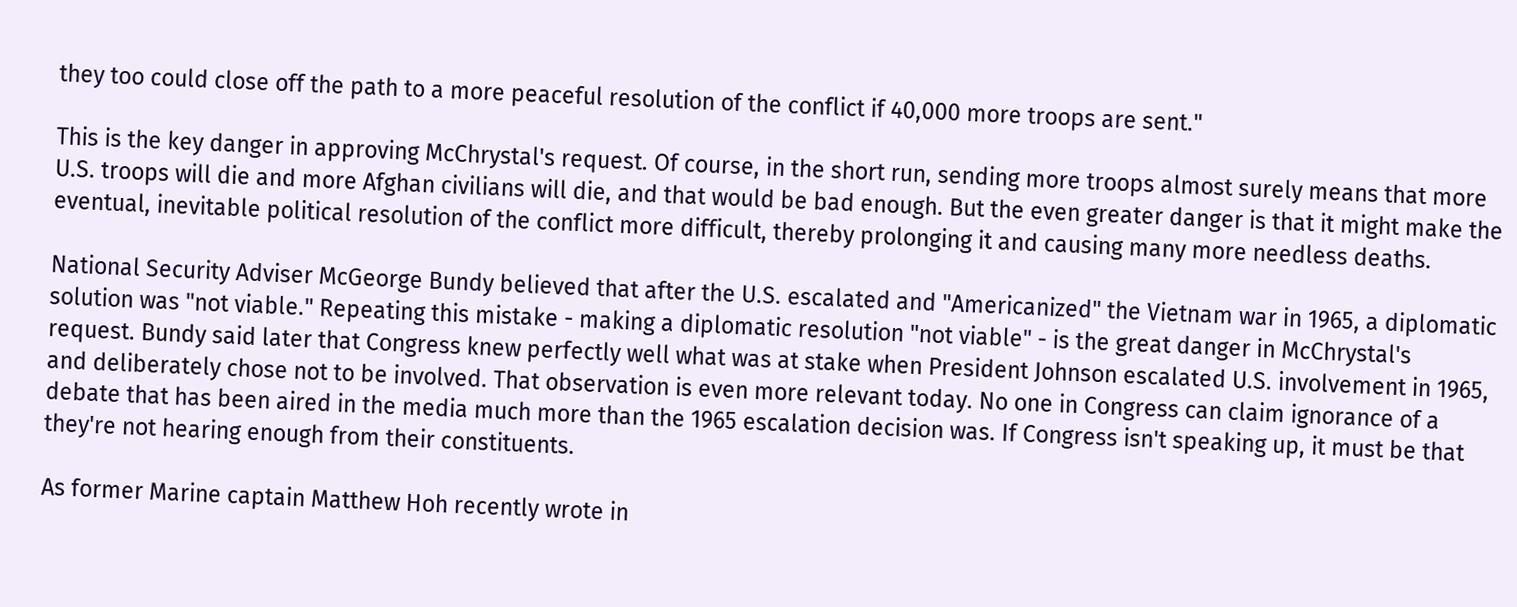they too could close off the path to a more peaceful resolution of the conflict if 40,000 more troops are sent."

This is the key danger in approving McChrystal's request. Of course, in the short run, sending more troops almost surely means that more U.S. troops will die and more Afghan civilians will die, and that would be bad enough. But the even greater danger is that it might make the eventual, inevitable political resolution of the conflict more difficult, thereby prolonging it and causing many more needless deaths.

National Security Adviser McGeorge Bundy believed that after the U.S. escalated and "Americanized" the Vietnam war in 1965, a diplomatic solution was "not viable." Repeating this mistake - making a diplomatic resolution "not viable" - is the great danger in McChrystal's request. Bundy said later that Congress knew perfectly well what was at stake when President Johnson escalated U.S. involvement in 1965, and deliberately chose not to be involved. That observation is even more relevant today. No one in Congress can claim ignorance of a debate that has been aired in the media much more than the 1965 escalation decision was. If Congress isn't speaking up, it must be that they're not hearing enough from their constituents.

As former Marine captain Matthew Hoh recently wrote in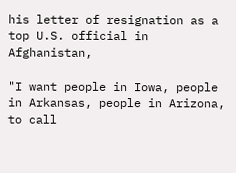his letter of resignation as a top U.S. official in Afghanistan,

"I want people in Iowa, people in Arkansas, people in Arizona, to call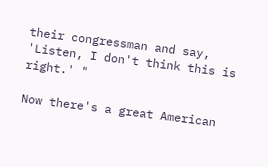their congressman and say, 'Listen, I don't think this is right.' "

Now there's a great American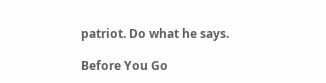patriot. Do what he says.

Before You Go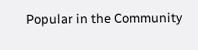Popular in the Community